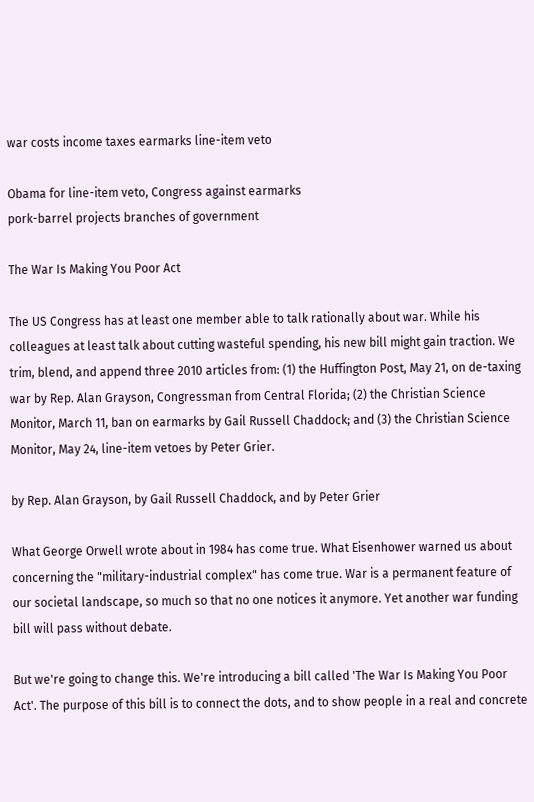war costs income taxes earmarks line-item veto

Obama for line-item veto, Congress against earmarks
pork-barrel projects branches of government

The War Is Making You Poor Act

The US Congress has at least one member able to talk rationally about war. While his colleagues at least talk about cutting wasteful spending, his new bill might gain traction. We trim, blend, and append three 2010 articles from: (1) the Huffington Post, May 21, on de-taxing war by Rep. Alan Grayson, Congressman from Central Florida; (2) the Christian Science Monitor, March 11, ban on earmarks by Gail Russell Chaddock; and (3) the Christian Science Monitor, May 24, line-item vetoes by Peter Grier.

by Rep. Alan Grayson, by Gail Russell Chaddock, and by Peter Grier

What George Orwell wrote about in 1984 has come true. What Eisenhower warned us about concerning the "military-industrial complex" has come true. War is a permanent feature of our societal landscape, so much so that no one notices it anymore. Yet another war funding bill will pass without debate.

But we're going to change this. We're introducing a bill called 'The War Is Making You Poor Act'. The purpose of this bill is to connect the dots, and to show people in a real and concrete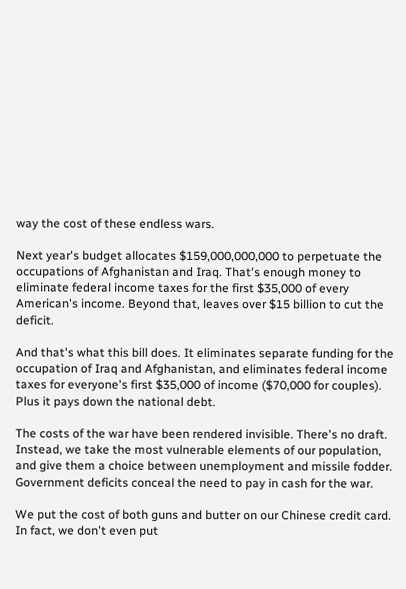way the cost of these endless wars.

Next year's budget allocates $159,000,000,000 to perpetuate the occupations of Afghanistan and Iraq. That's enough money to eliminate federal income taxes for the first $35,000 of every American's income. Beyond that, leaves over $15 billion to cut the deficit.

And that's what this bill does. It eliminates separate funding for the occupation of Iraq and Afghanistan, and eliminates federal income taxes for everyone's first $35,000 of income ($70,000 for couples). Plus it pays down the national debt.

The costs of the war have been rendered invisible. There's no draft. Instead, we take the most vulnerable elements of our population, and give them a choice between unemployment and missile fodder. Government deficits conceal the need to pay in cash for the war.

We put the cost of both guns and butter on our Chinese credit card. In fact, we don't even put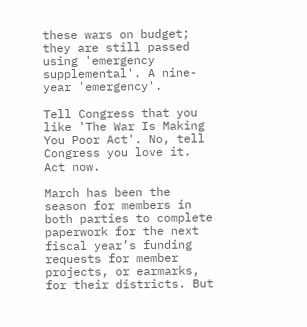these wars on budget; they are still passed using 'emergency supplemental'. A nine-year 'emergency'.

Tell Congress that you like 'The War Is Making You Poor Act'. No, tell Congress you love it. Act now.

March has been the season for members in both parties to complete paperwork for the next fiscal year’s funding requests for member projects, or earmarks, for their districts. But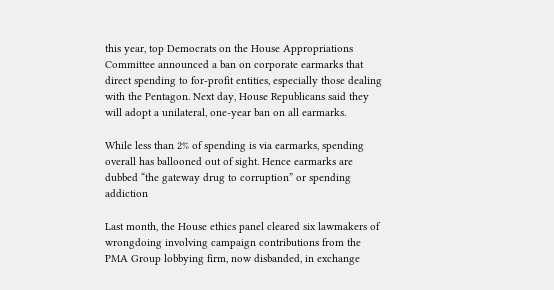this year, top Democrats on the House Appropriations Committee announced a ban on corporate earmarks that direct spending to for-profit entities, especially those dealing with the Pentagon. Next day, House Republicans said they will adopt a unilateral, one-year ban on all earmarks.

While less than 2% of spending is via earmarks, spending overall has ballooned out of sight. Hence earmarks are dubbed “the gateway drug to corruption” or spending addiction

Last month, the House ethics panel cleared six lawmakers of wrongdoing involving campaign contributions from the PMA Group lobbying firm, now disbanded, in exchange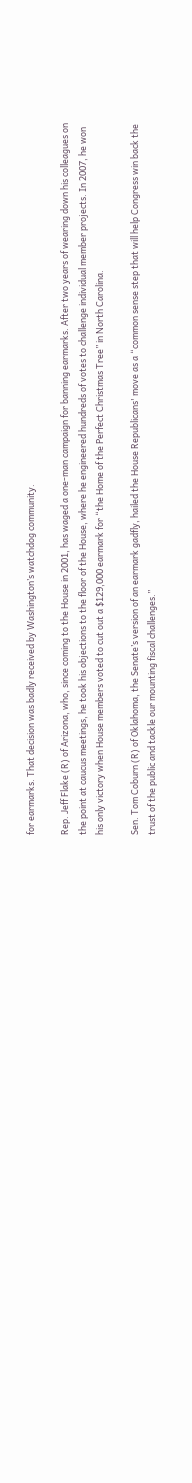for earmarks. That decision was badly received by Washington’s watchdog community.

Rep. Jeff Flake (R) of Arizona, who, since coming to the House in 2001, has waged a one-man campaign for banning earmarks. After two years of wearing down his colleagues on the point at caucus meetings, he took his objections to the floor of the House, where he engineered hundreds of votes to challenge individual member projects. In 2007, he won his only victory when House members voted to cut out a $129,000 earmark for “the Home of the Perfect Christmas Tree” in North Carolina.

Sen. Tom Coburn (R) of Oklahoma, the Senate’s version of an earmark gadfly, hailed the House Republicans' move as a “common sense step that will help Congress win back the trust of the public and tackle our mounting fiscal challenges.”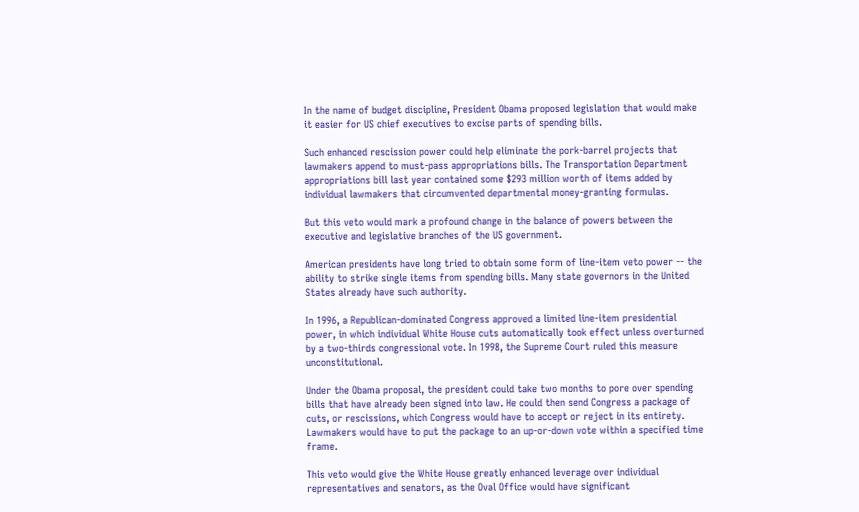In the name of budget discipline, President Obama proposed legislation that would make it easier for US chief executives to excise parts of spending bills.

Such enhanced rescission power could help eliminate the pork-barrel projects that lawmakers append to must-pass appropriations bills. The Transportation Department appropriations bill last year contained some $293 million worth of items added by individual lawmakers that circumvented departmental money-granting formulas.

But this veto would mark a profound change in the balance of powers between the executive and legislative branches of the US government.

American presidents have long tried to obtain some form of line-item veto power -- the ability to strike single items from spending bills. Many state governors in the United States already have such authority.

In 1996, a Republican-dominated Congress approved a limited line-item presidential power, in which individual White House cuts automatically took effect unless overturned by a two-thirds congressional vote. In 1998, the Supreme Court ruled this measure unconstitutional.

Under the Obama proposal, the president could take two months to pore over spending bills that have already been signed into law. He could then send Congress a package of cuts, or rescissions, which Congress would have to accept or reject in its entirety. Lawmakers would have to put the package to an up-or-down vote within a specified time frame.

This veto would give the White House greatly enhanced leverage over individual representatives and senators, as the Oval Office would have significant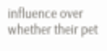influence over whether their pet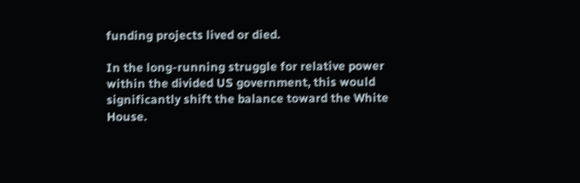funding projects lived or died.

In the long-running struggle for relative power within the divided US government, this would significantly shift the balance toward the White House.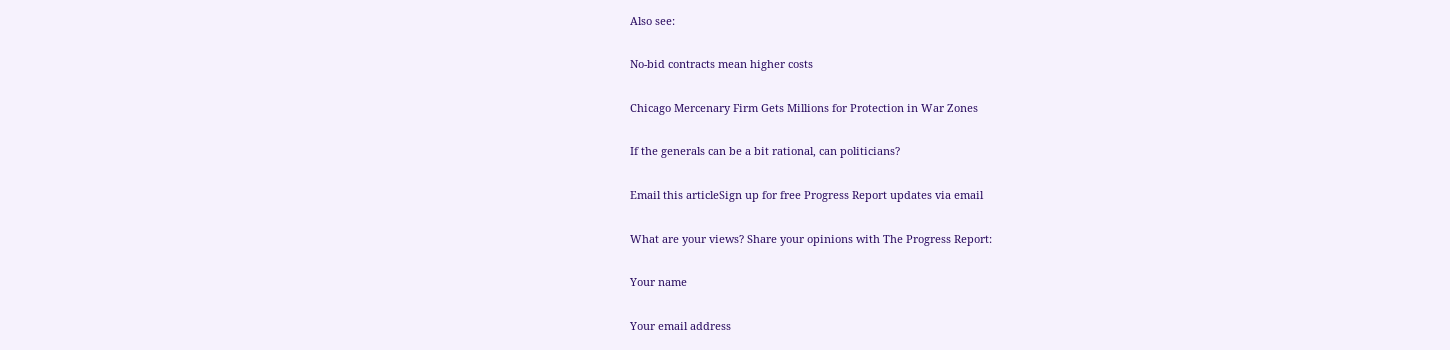Also see:

No-bid contracts mean higher costs

Chicago Mercenary Firm Gets Millions for Protection in War Zones

If the generals can be a bit rational, can politicians?

Email this articleSign up for free Progress Report updates via email

What are your views? Share your opinions with The Progress Report:

Your name

Your email address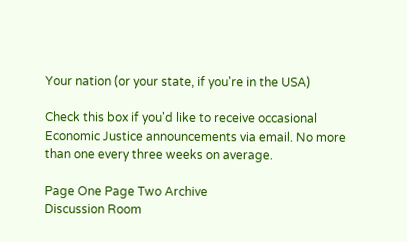Your nation (or your state, if you're in the USA)

Check this box if you'd like to receive occasional Economic Justice announcements via email. No more than one every three weeks on average.

Page One Page Two Archive
Discussion Room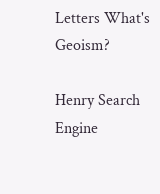Letters What's Geoism?

Henry Search Engine